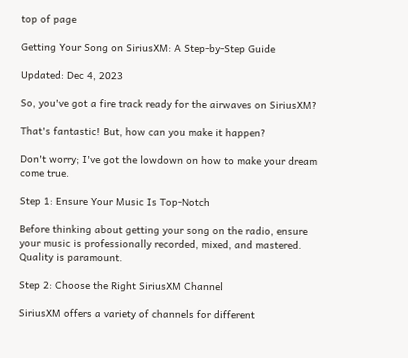top of page

Getting Your Song on SiriusXM: A Step-by-Step Guide

Updated: Dec 4, 2023

So, you've got a fire track ready for the airwaves on SiriusXM?

That's fantastic! But, how can you make it happen?

Don't worry; I've got the lowdown on how to make your dream come true.

Step 1: Ensure Your Music Is Top-Notch

Before thinking about getting your song on the radio, ensure your music is professionally recorded, mixed, and mastered. Quality is paramount.

Step 2: Choose the Right SiriusXM Channel

SiriusXM offers a variety of channels for different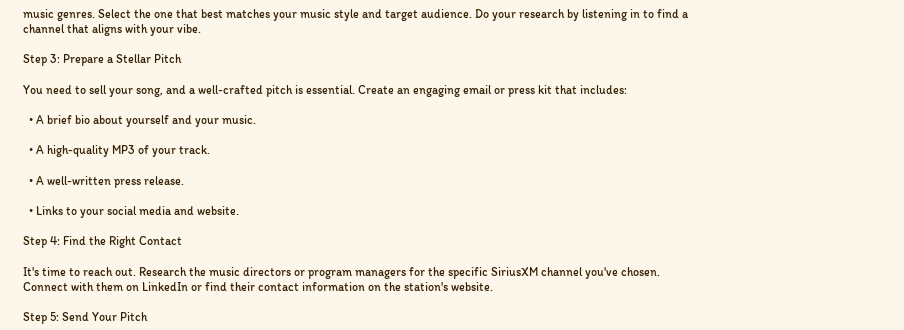music genres. Select the one that best matches your music style and target audience. Do your research by listening in to find a channel that aligns with your vibe.

Step 3: Prepare a Stellar Pitch

You need to sell your song, and a well-crafted pitch is essential. Create an engaging email or press kit that includes:

  • A brief bio about yourself and your music.

  • A high-quality MP3 of your track.

  • A well-written press release.

  • Links to your social media and website.

Step 4: Find the Right Contact

It's time to reach out. Research the music directors or program managers for the specific SiriusXM channel you've chosen. Connect with them on LinkedIn or find their contact information on the station's website.

Step 5: Send Your Pitch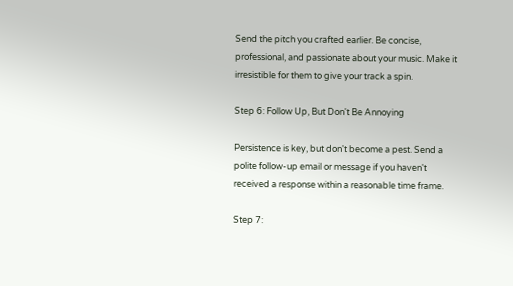Send the pitch you crafted earlier. Be concise, professional, and passionate about your music. Make it irresistible for them to give your track a spin.

Step 6: Follow Up, But Don't Be Annoying

Persistence is key, but don't become a pest. Send a polite follow-up email or message if you haven't received a response within a reasonable time frame.

Step 7: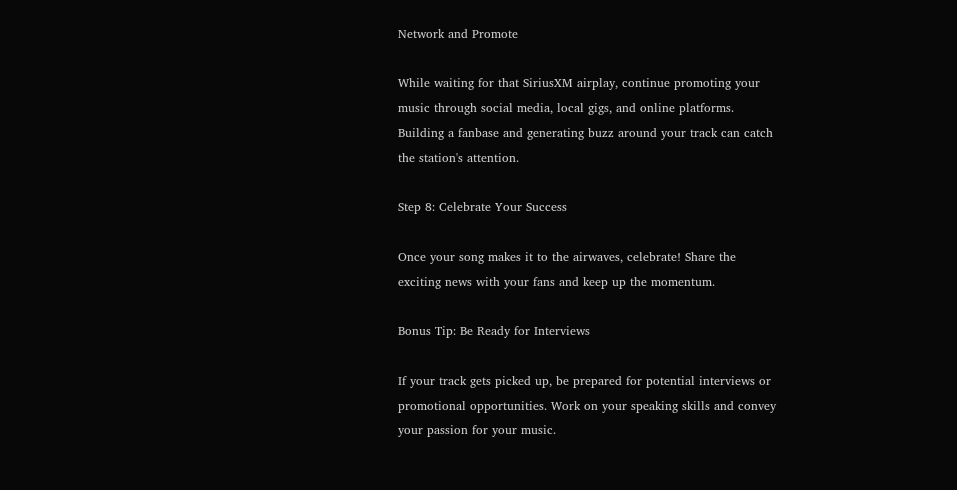Network and Promote

While waiting for that SiriusXM airplay, continue promoting your music through social media, local gigs, and online platforms. Building a fanbase and generating buzz around your track can catch the station's attention.

Step 8: Celebrate Your Success

Once your song makes it to the airwaves, celebrate! Share the exciting news with your fans and keep up the momentum.

Bonus Tip: Be Ready for Interviews

If your track gets picked up, be prepared for potential interviews or promotional opportunities. Work on your speaking skills and convey your passion for your music.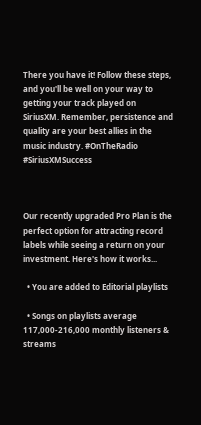There you have it! Follow these steps, and you'll be well on your way to getting your track played on SiriusXM. Remember, persistence and quality are your best allies in the music industry. #OnTheRadio #SiriusXMSuccess



Our recently upgraded Pro Plan is the perfect option for attracting record labels while seeing a return on your investment. Here's how it works...

  • You are added to Editorial playlists

  • Songs on playlists average 117,000-216,000 monthly listeners & streams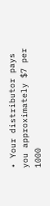• Your distributor pays you approximately $7 per 1000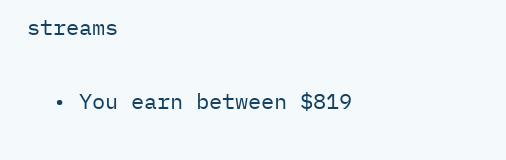streams

  • You earn between $819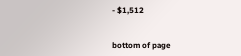- $1,512


bottom of page